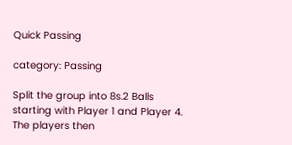Quick Passing

category: Passing

Split the group into 8s.2 Balls starting with Player 1 and Player 4. The players then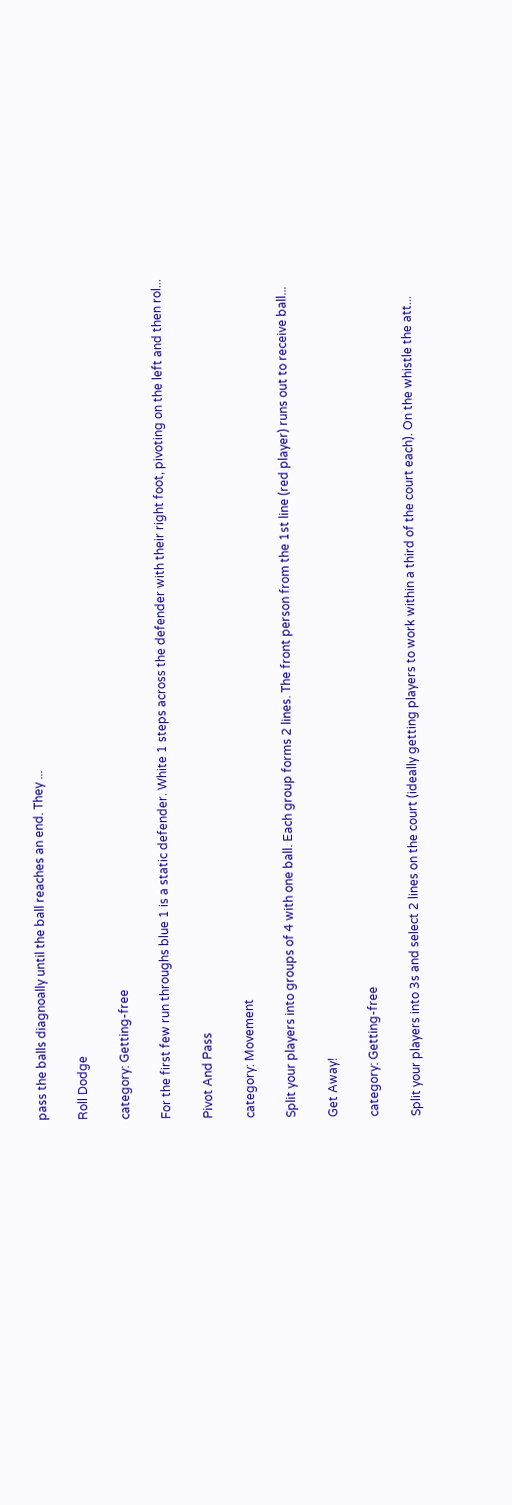pass the balls diagnoally until the ball reaches an end. They ...

Roll Dodge

category: Getting-free

For the first few run throughs blue 1 is a static defender. White 1 steps across the defender with their right foot, pivoting on the left and then rol...

Pivot And Pass

category: Movement

Split your players into groups of 4 with one ball. Each group forms 2 lines. The front person from the 1st line (red player) runs out to receive ball...

Get Away!

category: Getting-free

Split your players into 3s and select 2 lines on the court (ideally getting players to work within a third of the court each). On the whistle the att...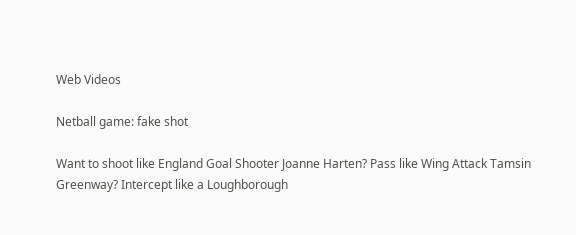Web Videos

Netball game: fake shot

Want to shoot like England Goal Shooter Joanne Harten? Pass like Wing Attack Tamsin Greenway? Intercept like a Loughborough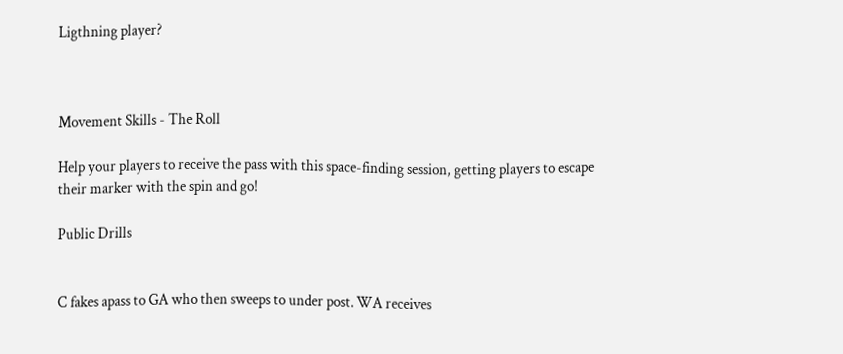Ligthning player?



Movement Skills - The Roll

Help your players to receive the pass with this space-finding session, getting players to escape their marker with the spin and go!

Public Drills


C fakes apass to GA who then sweeps to under post. WA receives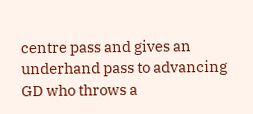centre pass and gives an underhand pass to advancing GD who throws a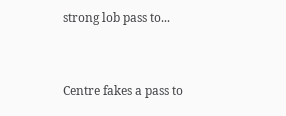strong lob pass to...


Centre fakes a pass to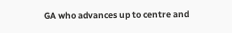GA who advances up to centre and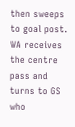then sweeps to goal post. WA receives the centre pass and turns to GS who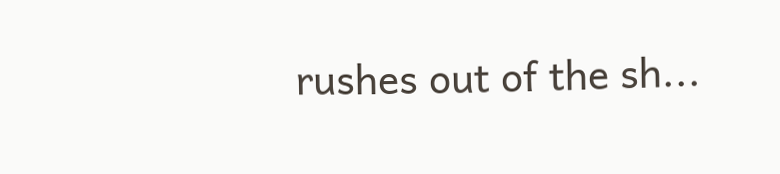rushes out of the sh...